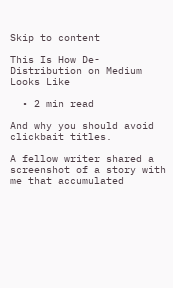Skip to content

This Is How De-Distribution on Medium Looks Like

  • 2 min read

And why you should avoid clickbait titles.

A fellow writer shared a screenshot of a story with me that accumulated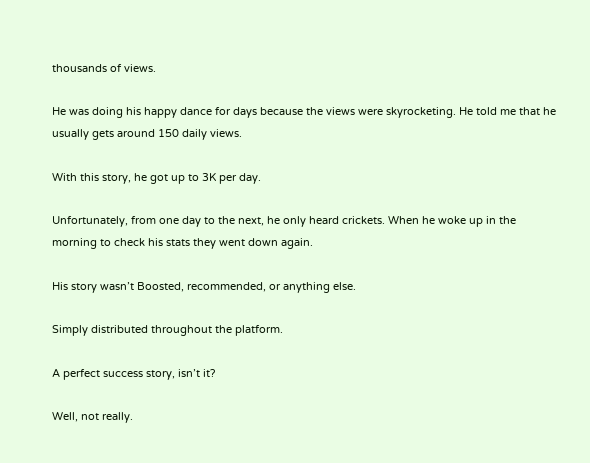thousands of views.

He was doing his happy dance for days because the views were skyrocketing. He told me that he usually gets around 150 daily views.

With this story, he got up to 3K per day.

Unfortunately, from one day to the next, he only heard crickets. When he woke up in the morning to check his stats they went down again.

His story wasn’t Boosted, recommended, or anything else.

Simply distributed throughout the platform.

A perfect success story, isn’t it?

Well, not really.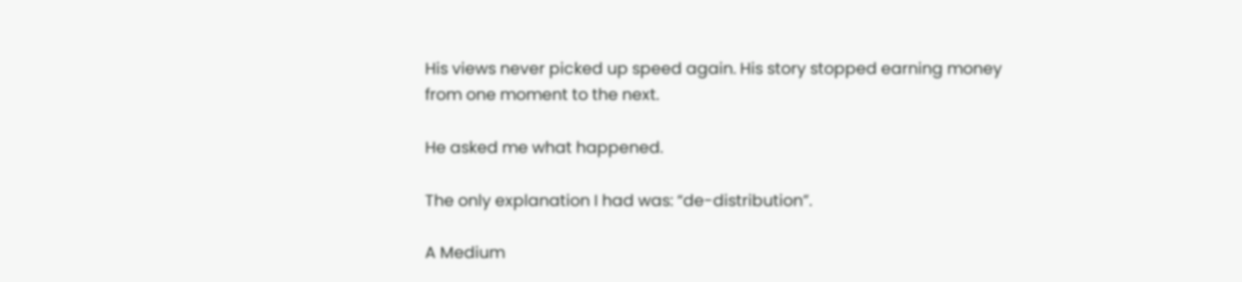His views never picked up speed again. His story stopped earning money from one moment to the next.

He asked me what happened.

The only explanation I had was: “de-distribution”.

A Medium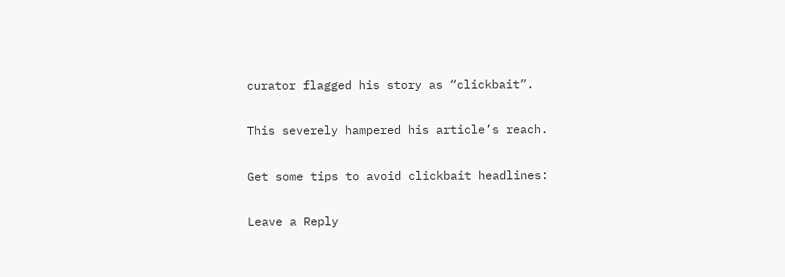curator flagged his story as “clickbait”.

This severely hampered his article’s reach.

Get some tips to avoid clickbait headlines:

Leave a Reply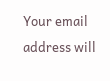Your email address will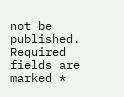not be published. Required fields are marked *